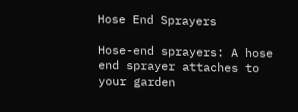Hose End Sprayers

Hose-end sprayers: A hose end sprayer attaches to your garden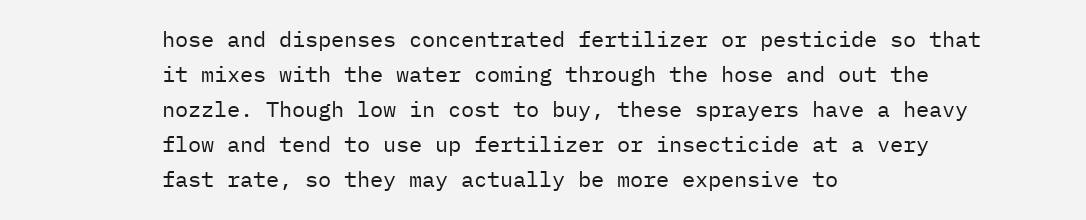hose and dispenses concentrated fertilizer or pesticide so that it mixes with the water coming through the hose and out the nozzle. Though low in cost to buy, these sprayers have a heavy flow and tend to use up fertilizer or insecticide at a very fast rate, so they may actually be more expensive to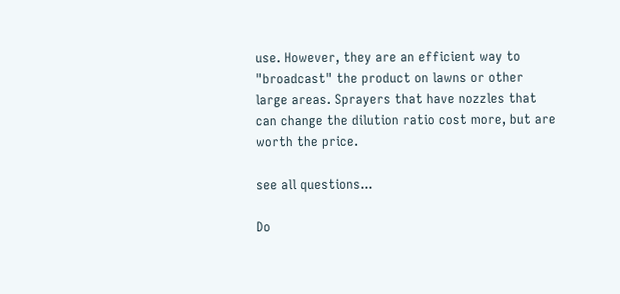use. However, they are an efficient way to "broadcast" the product on lawns or other large areas. Sprayers that have nozzles that can change the dilution ratio cost more, but are worth the price.

see all questions...

Do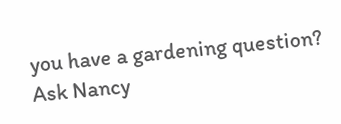you have a gardening question? Ask Nancy